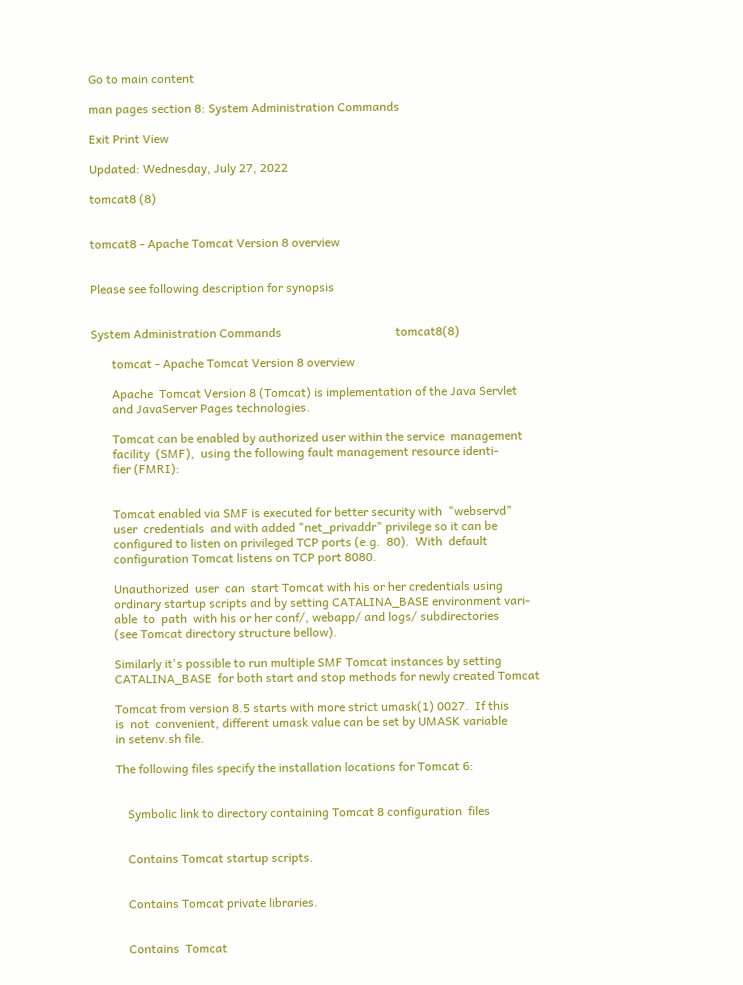Go to main content

man pages section 8: System Administration Commands

Exit Print View

Updated: Wednesday, July 27, 2022

tomcat8 (8)


tomcat8 - Apache Tomcat Version 8 overview


Please see following description for synopsis


System Administration Commands                                      tomcat8(8)

       tomcat - Apache Tomcat Version 8 overview

       Apache  Tomcat Version 8 (Tomcat) is implementation of the Java Servlet
       and JavaServer Pages technologies.

       Tomcat can be enabled by authorized user within the service  management
       facility  (SMF),  using the following fault management resource identi-
       fier (FMRI):


       Tomcat enabled via SMF is executed for better security with  "webservd"
       user  credentials  and with added "net_privaddr" privilege so it can be
       configured to listen on privileged TCP ports (e.g.  80).  With  default
       configuration Tomcat listens on TCP port 8080.

       Unauthorized  user  can  start Tomcat with his or her credentials using
       ordinary startup scripts and by setting CATALINA_BASE environment vari-
       able  to  path  with his or her conf/, webapp/ and logs/ subdirectories
       (see Tomcat directory structure bellow).

       Similarly it's possible to run multiple SMF Tomcat instances by setting
       CATALINA_BASE  for both start and stop methods for newly created Tomcat

       Tomcat from version 8.5 starts with more strict umask(1) 0027.  If this
       is  not  convenient, different umask value can be set by UMASK variable
       in setenv.sh file.

       The following files specify the installation locations for Tomcat 6:


           Symbolic link to directory containing Tomcat 8 configuration  files


           Contains Tomcat startup scripts.


           Contains Tomcat private libraries.


           Contains  Tomcat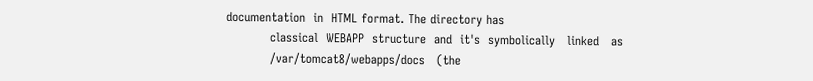documentation  in  HTML format. The directory has
           classical  WEBAPP  structure  and  it's  symbolically   linked   as
           /var/tomcat8/webapps/docs   (the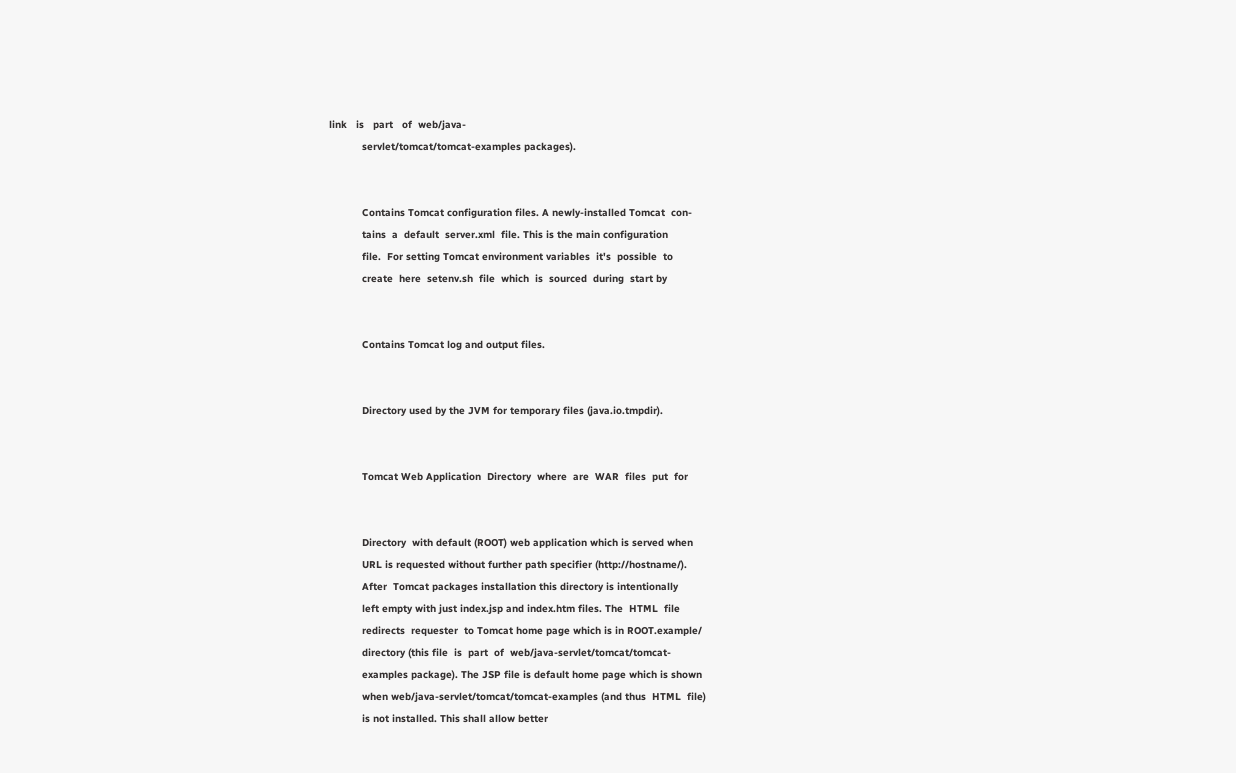link   is   part   of  web/java-
           servlet/tomcat/tomcat-examples packages).


           Contains Tomcat configuration files. A newly-installed Tomcat  con-
           tains  a  default  server.xml  file. This is the main configuration
           file.  For setting Tomcat environment variables  it's  possible  to
           create  here  setenv.sh  file  which  is  sourced  during  start by


           Contains Tomcat log and output files.


           Directory used by the JVM for temporary files (java.io.tmpdir).


           Tomcat Web Application  Directory  where  are  WAR  files  put  for


           Directory  with default (ROOT) web application which is served when
           URL is requested without further path specifier (http://hostname/).
           After  Tomcat packages installation this directory is intentionally
           left empty with just index.jsp and index.htm files. The  HTML  file
           redirects  requester  to Tomcat home page which is in ROOT.example/
           directory (this file  is  part  of  web/java-servlet/tomcat/tomcat-
           examples package). The JSP file is default home page which is shown
           when web/java-servlet/tomcat/tomcat-examples (and thus  HTML  file)
           is not installed. This shall allow better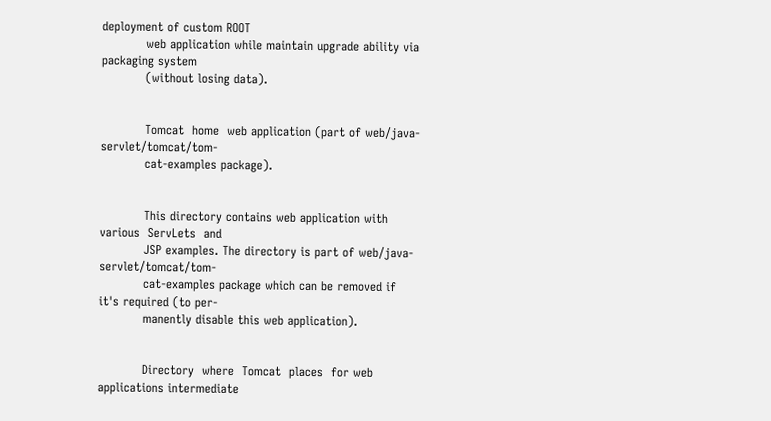deployment of custom ROOT
           web application while maintain upgrade ability via packaging system
           (without losing data).


           Tomcat  home  web application (part of web/java-servlet/tomcat/tom-
           cat-examples package).


           This directory contains web application with various  ServLets  and
           JSP examples. The directory is part of web/java-servlet/tomcat/tom-
           cat-examples package which can be removed if it's required (to per-
           manently disable this web application).


           Directory  where  Tomcat  places  for web applications intermediate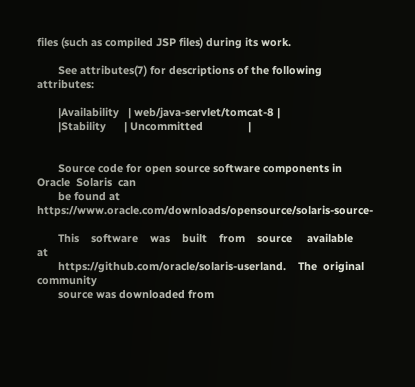files (such as compiled JSP files) during its work.

       See attributes(7) for descriptions of the following attributes:

       |Availability   | web/java-servlet/tomcat-8 |
       |Stability      | Uncommitted               |


       Source code for open source software components in Oracle  Solaris  can
       be found at https://www.oracle.com/downloads/opensource/solaris-source-

       This    software    was    built    from    source     available     at
       https://github.com/oracle/solaris-userland.    The  original  community
       source was downloaded from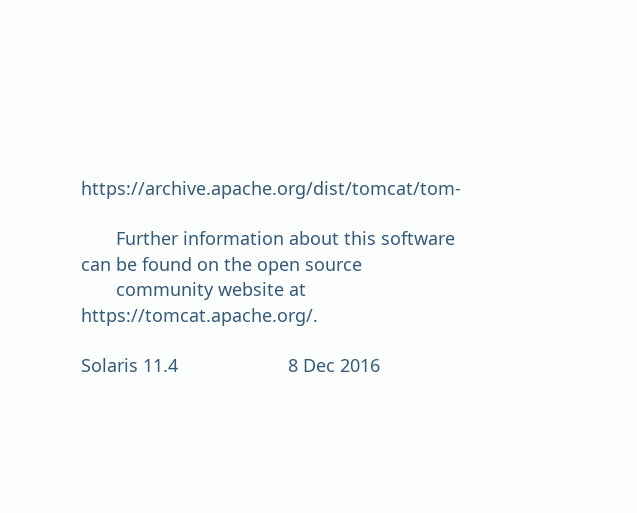https://archive.apache.org/dist/tomcat/tom-

       Further information about this software can be found on the open source
       community website at https://tomcat.apache.org/.

Solaris 11.4                      8 Dec 2016